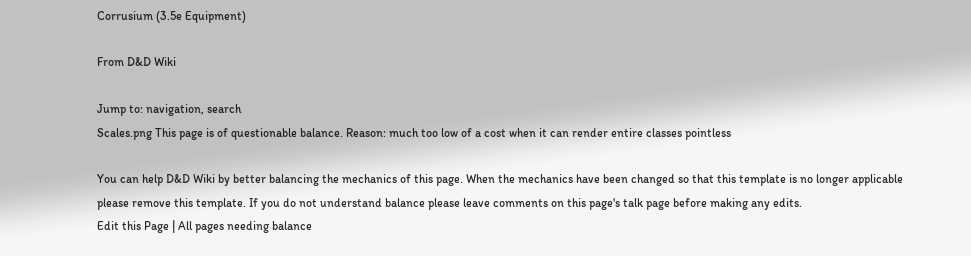Corrusium (3.5e Equipment)

From D&D Wiki

Jump to: navigation, search
Scales.png This page is of questionable balance. Reason: much too low of a cost when it can render entire classes pointless

You can help D&D Wiki by better balancing the mechanics of this page. When the mechanics have been changed so that this template is no longer applicable please remove this template. If you do not understand balance please leave comments on this page's talk page before making any edits.
Edit this Page | All pages needing balance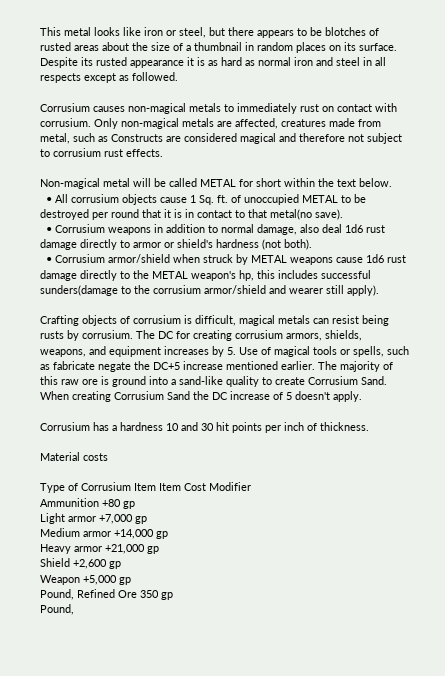This metal looks like iron or steel, but there appears to be blotches of rusted areas about the size of a thumbnail in random places on its surface. Despite its rusted appearance it is as hard as normal iron and steel in all respects except as followed.

Corrusium causes non-magical metals to immediately rust on contact with corrusium. Only non-magical metals are affected, creatures made from metal, such as Constructs are considered magical and therefore not subject to corrusium rust effects.

Non-magical metal will be called METAL for short within the text below.
  • All corrusium objects cause 1 Sq. ft. of unoccupied METAL to be destroyed per round that it is in contact to that metal(no save).
  • Corrusium weapons in addition to normal damage, also deal 1d6 rust damage directly to armor or shield's hardness (not both).
  • Corrusium armor/shield when struck by METAL weapons cause 1d6 rust damage directly to the METAL weapon's hp, this includes successful sunders(damage to the corrusium armor/shield and wearer still apply).

Crafting objects of corrusium is difficult, magical metals can resist being rusts by corrusium. The DC for creating corrusium armors, shields, weapons, and equipment increases by 5. Use of magical tools or spells, such as fabricate negate the DC+5 increase mentioned earlier. The majority of this raw ore is ground into a sand-like quality to create Corrusium Sand. When creating Corrusium Sand the DC increase of 5 doesn't apply.

Corrusium has a hardness 10 and 30 hit points per inch of thickness.

Material costs

Type of Corrusium Item Item Cost Modifier
Ammunition +80 gp
Light armor +7,000 gp
Medium armor +14,000 gp
Heavy armor +21,000 gp
Shield +2,600 gp
Weapon +5,000 gp
Pound, Refined Ore 350 gp
Pound,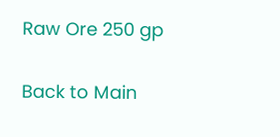Raw Ore 250 gp

Back to Main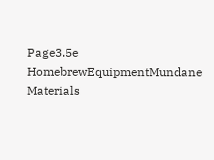Page3.5e HomebrewEquipmentMundane Materials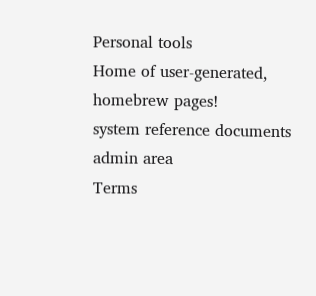Personal tools
Home of user-generated,
homebrew pages!
system reference documents
admin area
Terms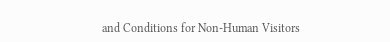and Conditions for Non-Human Visitors